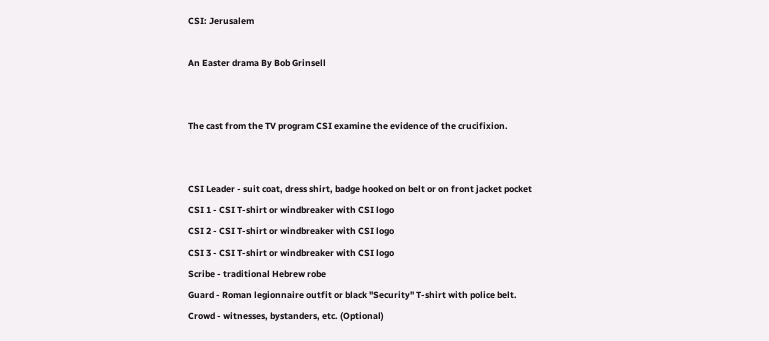CSI: Jerusalem

An Easter drama By Bob Grinsell


The cast from the TV program CSI examine the evidence of the crucifixion.


CSI Leader - suit coat, dress shirt, badge hooked on belt or on front jacket pocket
CSI 1 - CSI T-shirt or windbreaker with CSI logo
CSI 2 - CSI T-shirt or windbreaker with CSI logo
CSI 3 - CSI T-shirt or windbreaker with CSI logo
Scribe - traditional Hebrew robe
Guard - Roman legionnaire outfit or black "Security" T-shirt with police belt.
Crowd - witnesses, bystanders, etc. (Optional)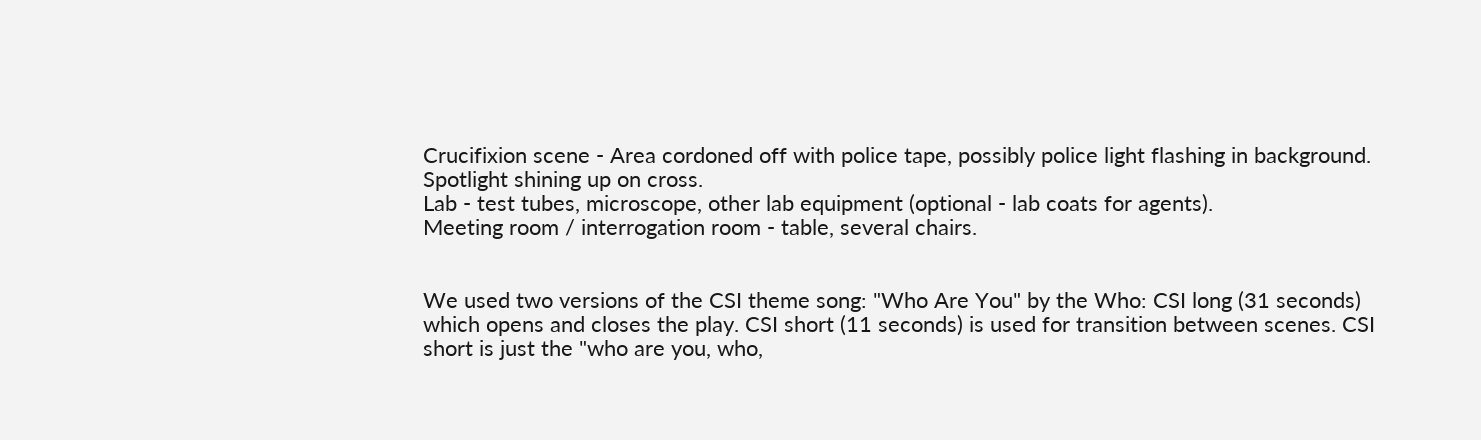Crucifixion scene - Area cordoned off with police tape, possibly police light flashing in background. Spotlight shining up on cross.
Lab - test tubes, microscope, other lab equipment (optional - lab coats for agents).
Meeting room / interrogation room - table, several chairs.


We used two versions of the CSI theme song: "Who Are You" by the Who: CSI long (31 seconds) which opens and closes the play. CSI short (11 seconds) is used for transition between scenes. CSI short is just the "who are you, who,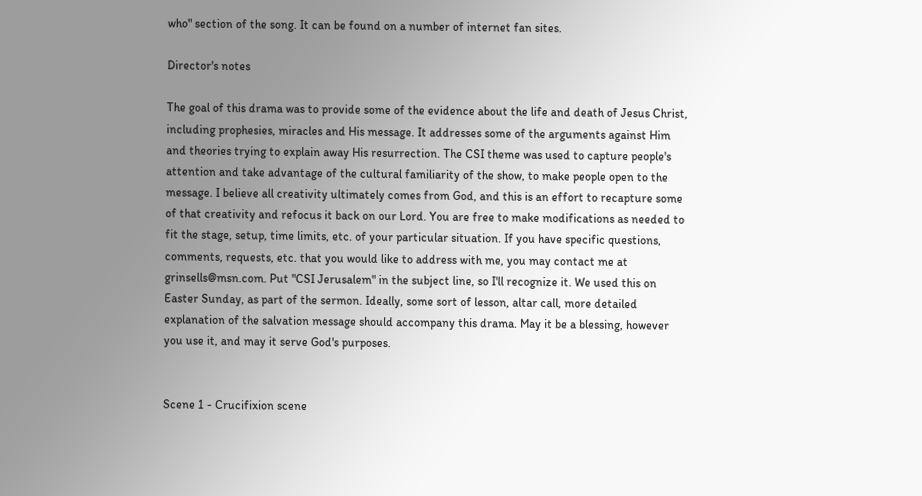who" section of the song. It can be found on a number of internet fan sites.

Director's notes

The goal of this drama was to provide some of the evidence about the life and death of Jesus Christ, including prophesies, miracles and His message. It addresses some of the arguments against Him and theories trying to explain away His resurrection. The CSI theme was used to capture people's attention and take advantage of the cultural familiarity of the show, to make people open to the message. I believe all creativity ultimately comes from God, and this is an effort to recapture some of that creativity and refocus it back on our Lord. You are free to make modifications as needed to fit the stage, setup, time limits, etc. of your particular situation. If you have specific questions, comments, requests, etc. that you would like to address with me, you may contact me at grinsells@msn.com. Put "CSI Jerusalem" in the subject line, so I'll recognize it. We used this on Easter Sunday, as part of the sermon. Ideally, some sort of lesson, altar call, more detailed explanation of the salvation message should accompany this drama. May it be a blessing, however you use it, and may it serve God's purposes.


Scene 1 - Crucifixion scene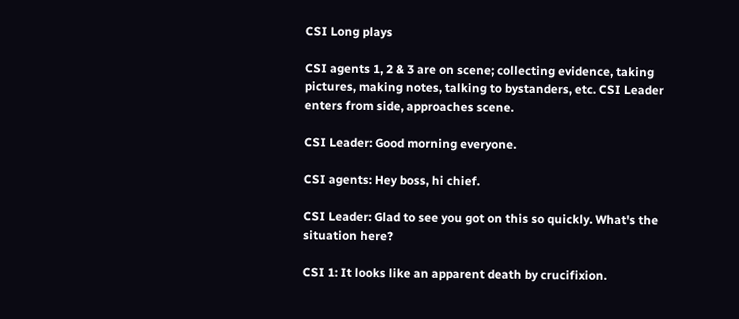CSI Long plays

CSI agents 1, 2 & 3 are on scene; collecting evidence, taking pictures, making notes, talking to bystanders, etc. CSI Leader enters from side, approaches scene.

CSI Leader: Good morning everyone.

CSI agents: Hey boss, hi chief.

CSI Leader: Glad to see you got on this so quickly. What's the situation here?

CSI 1: It looks like an apparent death by crucifixion.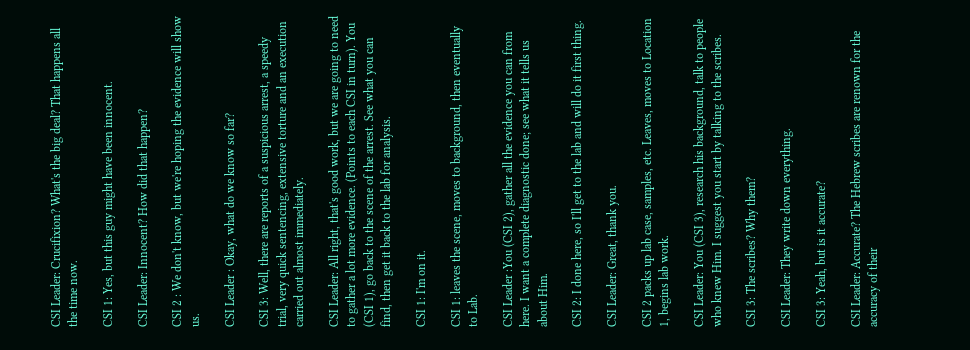CSI Leader: Crucifixion? What's the big deal? That happens all the time now.

CSI 1: Yes, but this guy might have been innocent.

CSI Leader: Innocent? How did that happen?

CSI 2 : We don't know, but we're hoping the evidence will show us.

CSI Leader : Okay, what do we know so far?

CSI 3: Well, there are reports of a suspicious arrest, a speedy trial, very quick sentencing, extensive torture and an execution carried out almost immediately.

CSI Leader: All right, that's good work, but we are going to need to gather a lot more evidence. (Points to each CSI in turn). You (CSI 1), go back to the scene of the arrest. See what you can find, then get it back to the lab for analysis.

CSI 1: I'm on it.

CSI 1: leaves the scene, moves to background, then eventually to Lab.

CSI Leader :You (CSI 2), gather all the evidence you can from here. I want a complete diagnostic done; see what it tells us about Him.

CSI 2: I done here, so I'll get to the lab and will do it first thing.

CSI Leader: Great, thank you.

CSI 2 packs up lab case, samples, etc. Leaves, moves to Location 1, begins lab work.

CSI Leader: You (CSI 3), research his background, talk to people who knew Him. I suggest you start by talking to the scribes.

CSI 3: The scribes? Why them?

CSI Leader: They write down everything.

CSI 3: Yeah, but is it accurate?

CSI Leader: Accurate? The Hebrew scribes are renown for the accuracy of their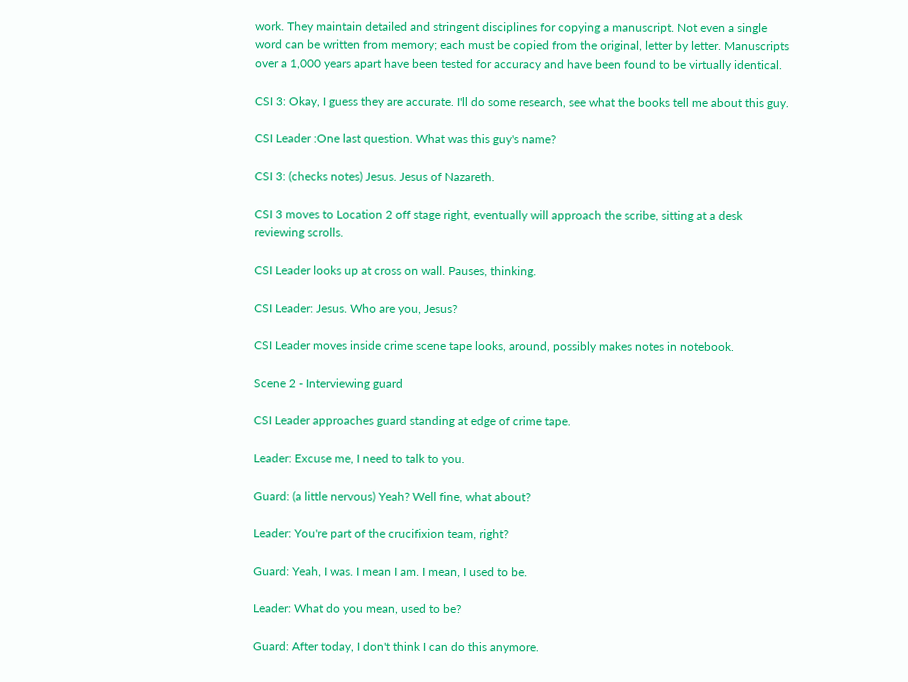work. They maintain detailed and stringent disciplines for copying a manuscript. Not even a single word can be written from memory; each must be copied from the original, letter by letter. Manuscripts over a 1,000 years apart have been tested for accuracy and have been found to be virtually identical.

CSI 3: Okay, I guess they are accurate. I'll do some research, see what the books tell me about this guy.

CSI Leader :One last question. What was this guy's name?

CSI 3: (checks notes) Jesus. Jesus of Nazareth.

CSI 3 moves to Location 2 off stage right, eventually will approach the scribe, sitting at a desk reviewing scrolls.

CSI Leader looks up at cross on wall. Pauses, thinking.

CSI Leader: Jesus. Who are you, Jesus?

CSI Leader moves inside crime scene tape looks, around, possibly makes notes in notebook.

Scene 2 - Interviewing guard

CSI Leader approaches guard standing at edge of crime tape.

Leader: Excuse me, I need to talk to you.

Guard: (a little nervous) Yeah? Well fine, what about?

Leader: You're part of the crucifixion team, right?

Guard: Yeah, I was. I mean I am. I mean, I used to be.

Leader: What do you mean, used to be?

Guard: After today, I don't think I can do this anymore.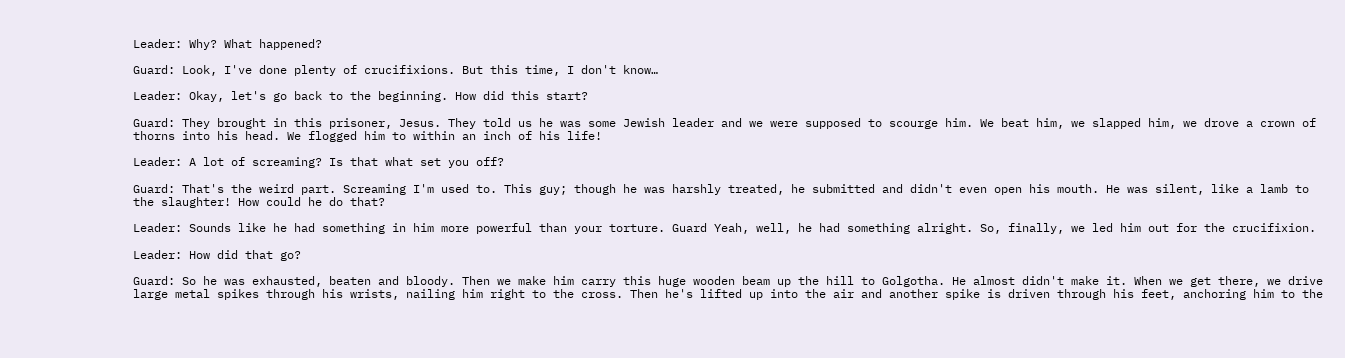Leader: Why? What happened?

Guard: Look, I've done plenty of crucifixions. But this time, I don't know…

Leader: Okay, let's go back to the beginning. How did this start?

Guard: They brought in this prisoner, Jesus. They told us he was some Jewish leader and we were supposed to scourge him. We beat him, we slapped him, we drove a crown of thorns into his head. We flogged him to within an inch of his life!

Leader: A lot of screaming? Is that what set you off?

Guard: That's the weird part. Screaming I'm used to. This guy; though he was harshly treated, he submitted and didn't even open his mouth. He was silent, like a lamb to the slaughter! How could he do that?

Leader: Sounds like he had something in him more powerful than your torture. Guard Yeah, well, he had something alright. So, finally, we led him out for the crucifixion.

Leader: How did that go?

Guard: So he was exhausted, beaten and bloody. Then we make him carry this huge wooden beam up the hill to Golgotha. He almost didn't make it. When we get there, we drive large metal spikes through his wrists, nailing him right to the cross. Then he's lifted up into the air and another spike is driven through his feet, anchoring him to the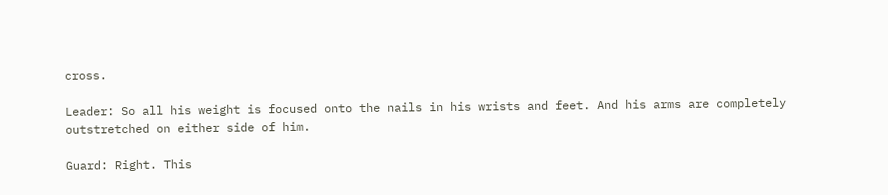cross.

Leader: So all his weight is focused onto the nails in his wrists and feet. And his arms are completely outstretched on either side of him.

Guard: Right. This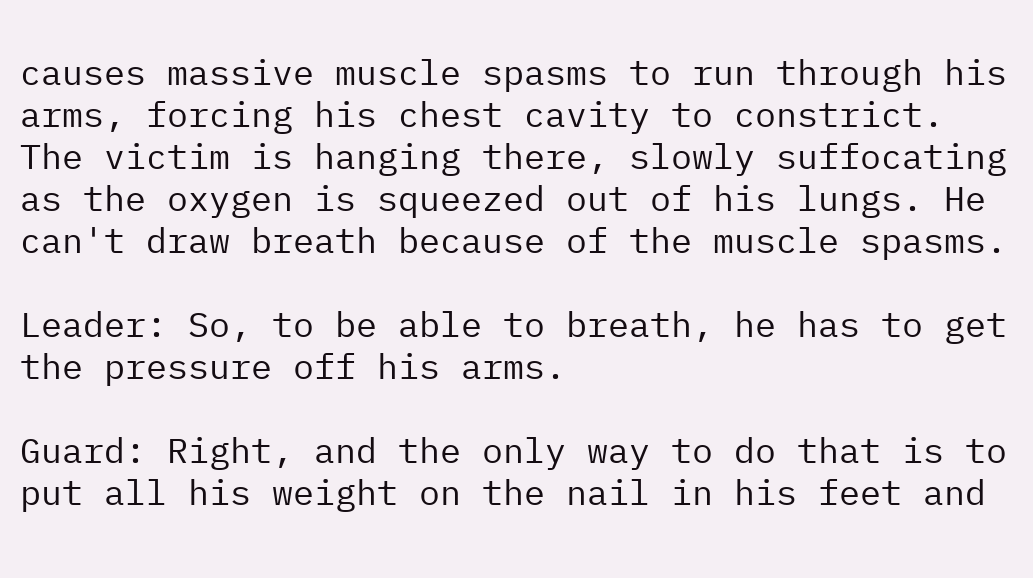causes massive muscle spasms to run through his arms, forcing his chest cavity to constrict. The victim is hanging there, slowly suffocating as the oxygen is squeezed out of his lungs. He can't draw breath because of the muscle spasms.

Leader: So, to be able to breath, he has to get the pressure off his arms.

Guard: Right, and the only way to do that is to put all his weight on the nail in his feet and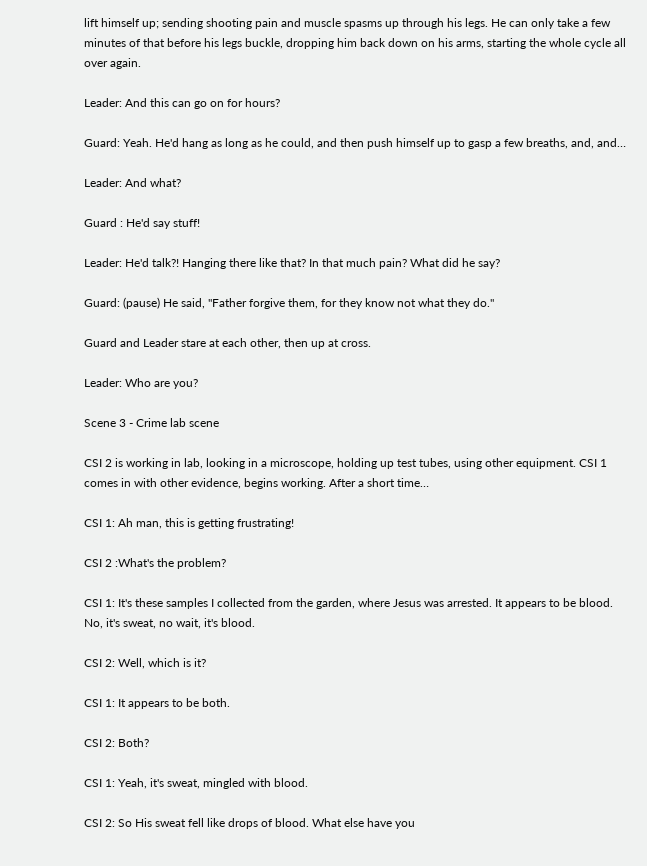lift himself up; sending shooting pain and muscle spasms up through his legs. He can only take a few minutes of that before his legs buckle, dropping him back down on his arms, starting the whole cycle all over again.

Leader: And this can go on for hours?

Guard: Yeah. He'd hang as long as he could, and then push himself up to gasp a few breaths, and, and…

Leader: And what?

Guard : He'd say stuff!

Leader: He'd talk?! Hanging there like that? In that much pain? What did he say?

Guard: (pause) He said, "Father forgive them, for they know not what they do."

Guard and Leader stare at each other, then up at cross.

Leader: Who are you?

Scene 3 - Crime lab scene

CSI 2 is working in lab, looking in a microscope, holding up test tubes, using other equipment. CSI 1 comes in with other evidence, begins working. After a short time…

CSI 1: Ah man, this is getting frustrating!

CSI 2 :What's the problem?

CSI 1: It's these samples I collected from the garden, where Jesus was arrested. It appears to be blood. No, it's sweat, no wait, it's blood.

CSI 2: Well, which is it?

CSI 1: It appears to be both.

CSI 2: Both?

CSI 1: Yeah, it's sweat, mingled with blood.

CSI 2: So His sweat fell like drops of blood. What else have you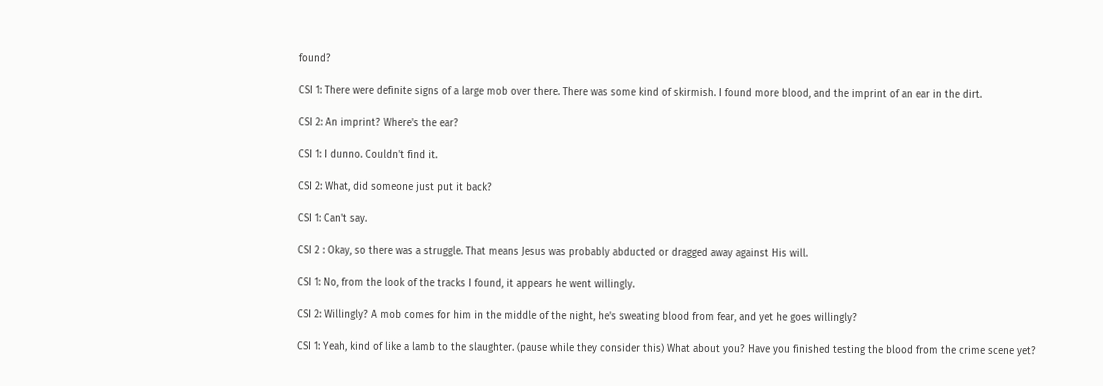found?

CSI 1: There were definite signs of a large mob over there. There was some kind of skirmish. I found more blood, and the imprint of an ear in the dirt.

CSI 2: An imprint? Where's the ear?

CSI 1: I dunno. Couldn't find it.

CSI 2: What, did someone just put it back?

CSI 1: Can't say.

CSI 2 : Okay, so there was a struggle. That means Jesus was probably abducted or dragged away against His will.

CSI 1: No, from the look of the tracks I found, it appears he went willingly.

CSI 2: Willingly? A mob comes for him in the middle of the night, he's sweating blood from fear, and yet he goes willingly?

CSI 1: Yeah, kind of like a lamb to the slaughter. (pause while they consider this) What about you? Have you finished testing the blood from the crime scene yet?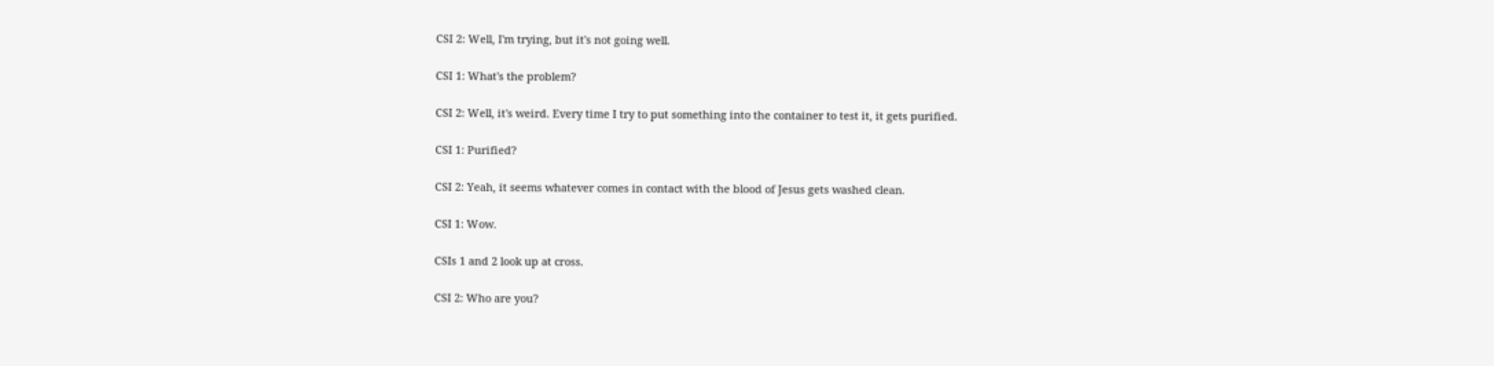CSI 2: Well, I'm trying, but it's not going well.

CSI 1: What's the problem?

CSI 2: Well, it's weird. Every time I try to put something into the container to test it, it gets purified.

CSI 1: Purified?

CSI 2: Yeah, it seems whatever comes in contact with the blood of Jesus gets washed clean.

CSI 1: Wow.

CSIs 1 and 2 look up at cross.

CSI 2: Who are you?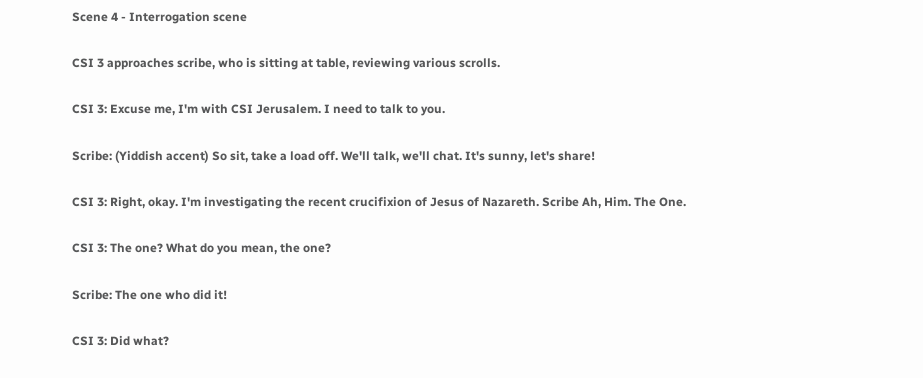Scene 4 - Interrogation scene

CSI 3 approaches scribe, who is sitting at table, reviewing various scrolls.

CSI 3: Excuse me, I'm with CSI Jerusalem. I need to talk to you.

Scribe: (Yiddish accent) So sit, take a load off. We'll talk, we'll chat. It's sunny, let's share!

CSI 3: Right, okay. I'm investigating the recent crucifixion of Jesus of Nazareth. Scribe Ah, Him. The One.

CSI 3: The one? What do you mean, the one?

Scribe: The one who did it!

CSI 3: Did what?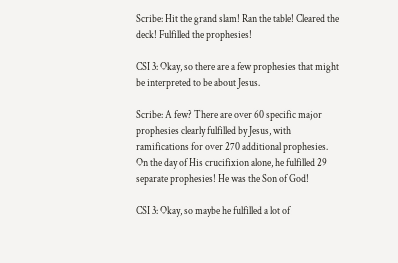Scribe: Hit the grand slam! Ran the table! Cleared the deck! Fulfilled the prophesies!

CSI 3: Okay, so there are a few prophesies that might be interpreted to be about Jesus.

Scribe: A few? There are over 60 specific major prophesies clearly fulfilled by Jesus, with ramifications for over 270 additional prophesies. On the day of His crucifixion alone, he fulfilled 29 separate prophesies! He was the Son of God!

CSI 3: Okay, so maybe he fulfilled a lot of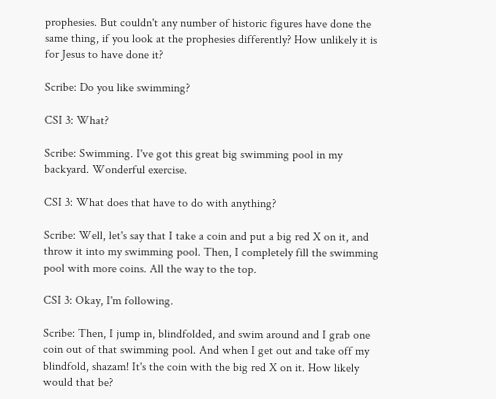prophesies. But couldn't any number of historic figures have done the same thing, if you look at the prophesies differently? How unlikely it is for Jesus to have done it?

Scribe: Do you like swimming?

CSI 3: What?

Scribe: Swimming. I've got this great big swimming pool in my backyard. Wonderful exercise.

CSI 3: What does that have to do with anything?

Scribe: Well, let's say that I take a coin and put a big red X on it, and throw it into my swimming pool. Then, I completely fill the swimming pool with more coins. All the way to the top.

CSI 3: Okay, I'm following.

Scribe: Then, I jump in, blindfolded, and swim around and I grab one coin out of that swimming pool. And when I get out and take off my blindfold, shazam! It's the coin with the big red X on it. How likely would that be?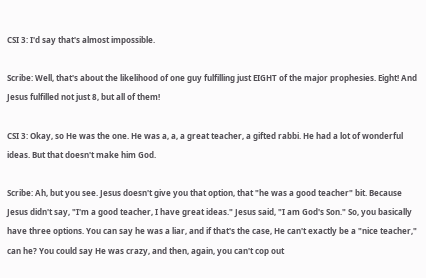CSI 3: I'd say that's almost impossible.

Scribe: Well, that's about the likelihood of one guy fulfilling just EIGHT of the major prophesies. Eight! And Jesus fulfilled not just 8, but all of them!

CSI 3: Okay, so He was the one. He was a, a, a great teacher, a gifted rabbi. He had a lot of wonderful ideas. But that doesn't make him God.

Scribe: Ah, but you see. Jesus doesn't give you that option, that "he was a good teacher" bit. Because Jesus didn't say, "I'm a good teacher, I have great ideas." Jesus said, "I am God's Son." So, you basically have three options. You can say he was a liar, and if that's the case, He can't exactly be a "nice teacher," can he? You could say He was crazy, and then, again, you can't cop out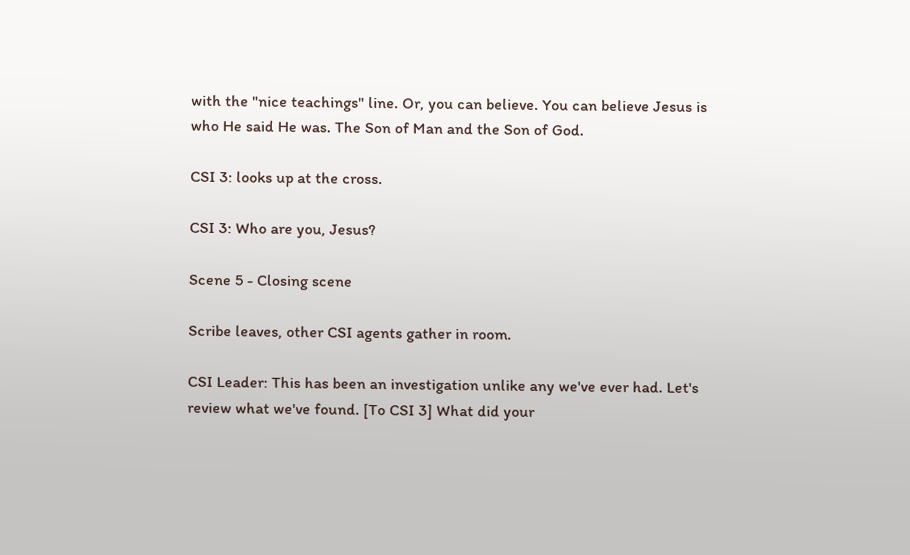with the "nice teachings" line. Or, you can believe. You can believe Jesus is who He said He was. The Son of Man and the Son of God.

CSI 3: looks up at the cross.

CSI 3: Who are you, Jesus?

Scene 5 - Closing scene

Scribe leaves, other CSI agents gather in room.

CSI Leader: This has been an investigation unlike any we've ever had. Let's review what we've found. [To CSI 3] What did your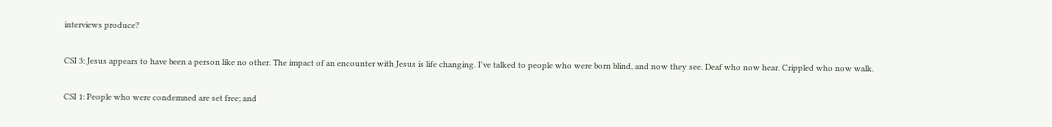interviews produce?

CSI 3: Jesus appears to have been a person like no other. The impact of an encounter with Jesus is life changing. I've talked to people who were born blind, and now they see. Deaf who now hear. Crippled who now walk.

CSI 1: People who were condemned are set free; and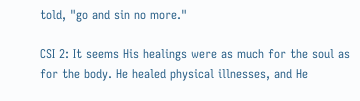told, "go and sin no more."

CSI 2: It seems His healings were as much for the soul as for the body. He healed physical illnesses, and He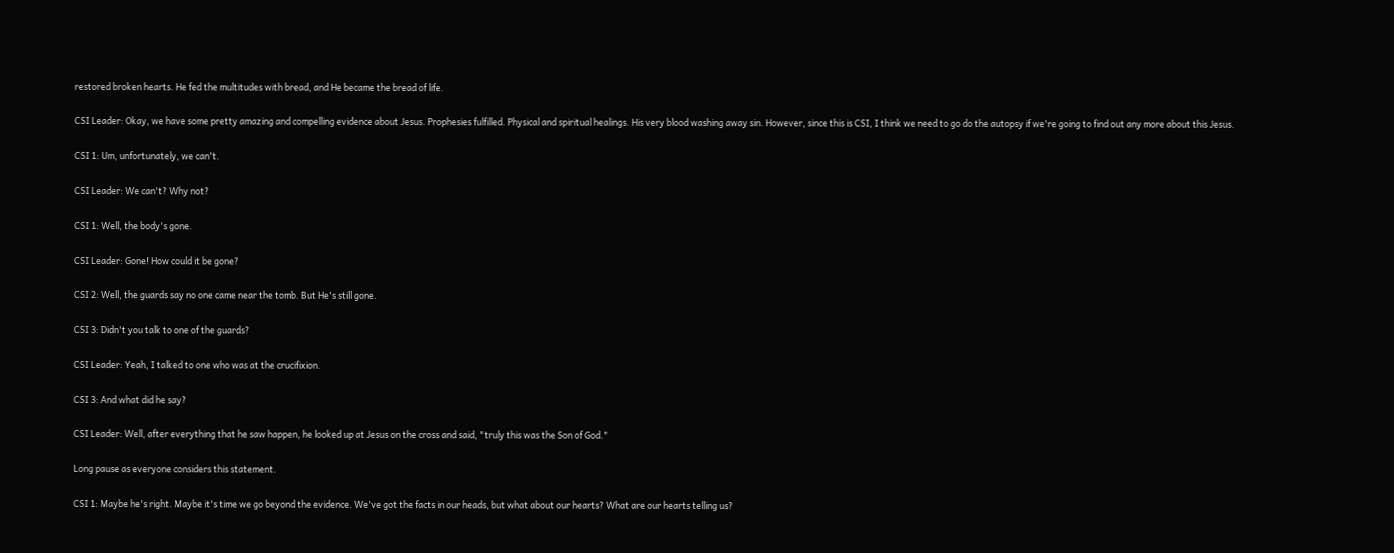restored broken hearts. He fed the multitudes with bread, and He became the bread of life.

CSI Leader: Okay, we have some pretty amazing and compelling evidence about Jesus. Prophesies fulfilled. Physical and spiritual healings. His very blood washing away sin. However, since this is CSI, I think we need to go do the autopsy if we're going to find out any more about this Jesus.

CSI 1: Um, unfortunately, we can't.

CSI Leader: We can't? Why not?

CSI 1: Well, the body's gone.

CSI Leader: Gone! How could it be gone?

CSI 2: Well, the guards say no one came near the tomb. But He's still gone.

CSI 3: Didn't you talk to one of the guards?

CSI Leader: Yeah, I talked to one who was at the crucifixion.

CSI 3: And what did he say?

CSI Leader: Well, after everything that he saw happen, he looked up at Jesus on the cross and said, "truly this was the Son of God."

Long pause as everyone considers this statement.

CSI 1: Maybe he's right. Maybe it's time we go beyond the evidence. We've got the facts in our heads, but what about our hearts? What are our hearts telling us?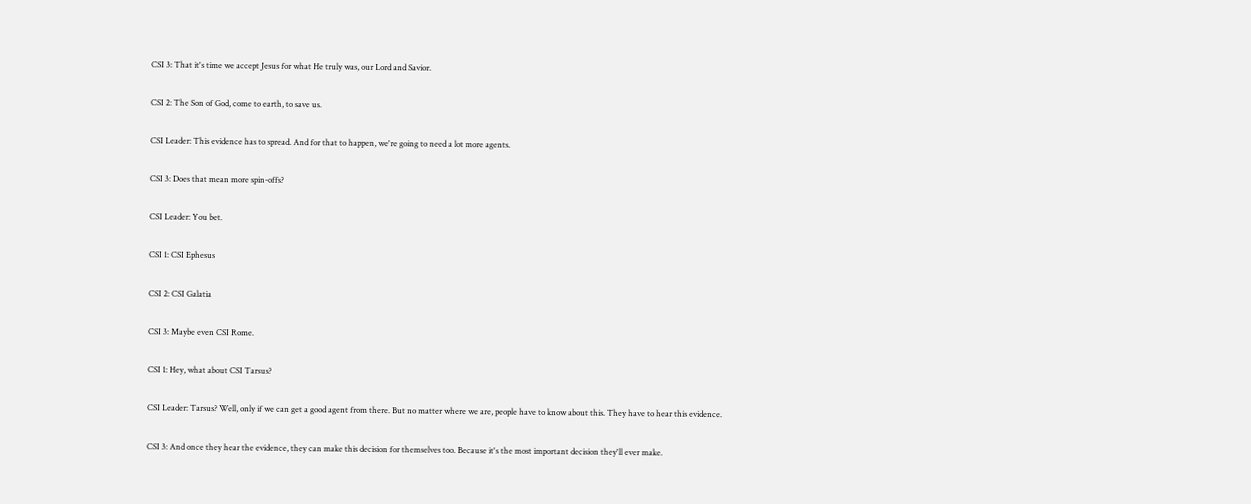CSI 3: That it's time we accept Jesus for what He truly was, our Lord and Savior.

CSI 2: The Son of God, come to earth, to save us.

CSI Leader: This evidence has to spread. And for that to happen, we're going to need a lot more agents.

CSI 3: Does that mean more spin-offs?

CSI Leader: You bet.

CSI 1: CSI Ephesus

CSI 2: CSI Galatia

CSI 3: Maybe even CSI Rome.

CSI 1: Hey, what about CSI Tarsus?

CSI Leader: Tarsus? Well, only if we can get a good agent from there. But no matter where we are, people have to know about this. They have to hear this evidence.

CSI 3: And once they hear the evidence, they can make this decision for themselves too. Because it's the most important decision they'll ever make.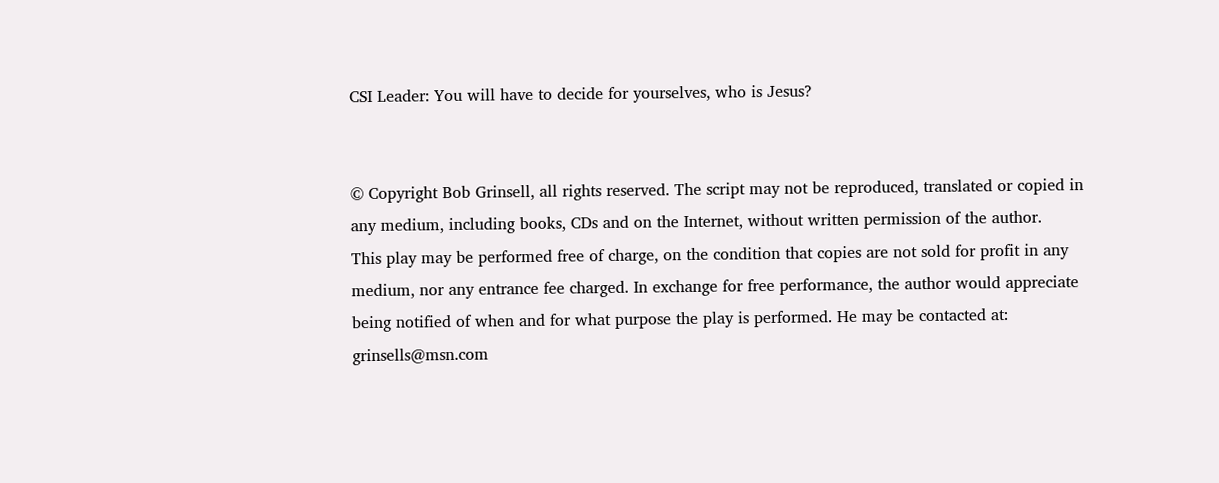CSI Leader: You will have to decide for yourselves, who is Jesus?


© Copyright Bob Grinsell, all rights reserved. The script may not be reproduced, translated or copied in any medium, including books, CDs and on the Internet, without written permission of the author.
This play may be performed free of charge, on the condition that copies are not sold for profit in any medium, nor any entrance fee charged. In exchange for free performance, the author would appreciate being notified of when and for what purpose the play is performed. He may be contacted at: grinsells@msn.com